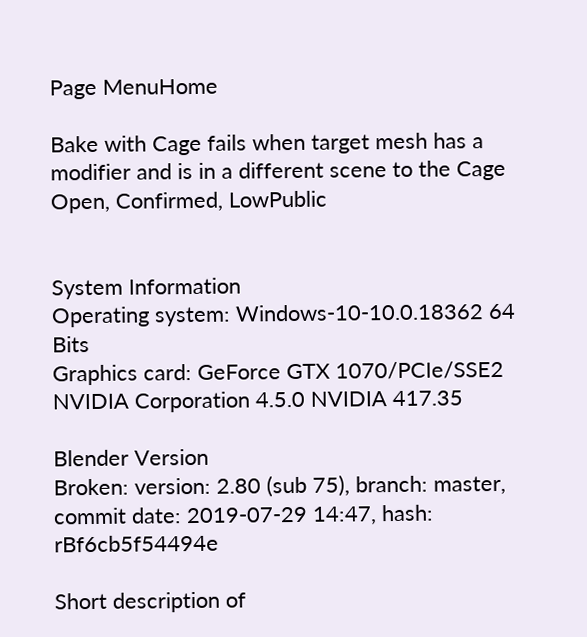Page MenuHome

Bake with Cage fails when target mesh has a modifier and is in a different scene to the Cage
Open, Confirmed, LowPublic


System Information
Operating system: Windows-10-10.0.18362 64 Bits
Graphics card: GeForce GTX 1070/PCIe/SSE2 NVIDIA Corporation 4.5.0 NVIDIA 417.35

Blender Version
Broken: version: 2.80 (sub 75), branch: master, commit date: 2019-07-29 14:47, hash: rBf6cb5f54494e

Short description of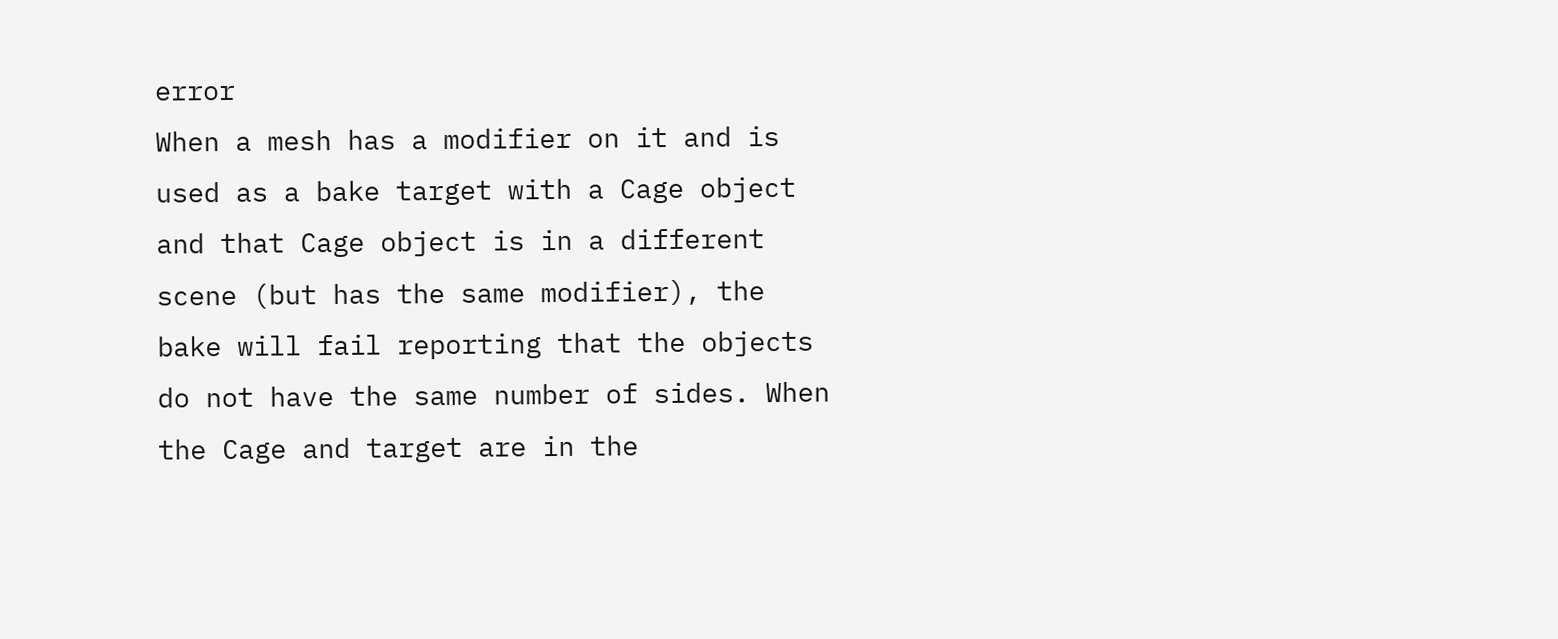error
When a mesh has a modifier on it and is used as a bake target with a Cage object and that Cage object is in a different scene (but has the same modifier), the bake will fail reporting that the objects do not have the same number of sides. When the Cage and target are in the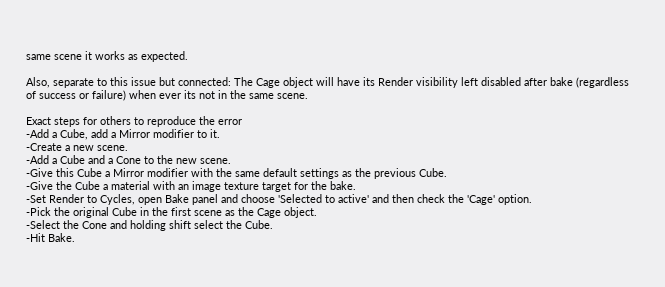same scene it works as expected.

Also, separate to this issue but connected: The Cage object will have its Render visibility left disabled after bake (regardless of success or failure) when ever its not in the same scene.

Exact steps for others to reproduce the error
-Add a Cube, add a Mirror modifier to it.
-Create a new scene.
-Add a Cube and a Cone to the new scene.
-Give this Cube a Mirror modifier with the same default settings as the previous Cube.
-Give the Cube a material with an image texture target for the bake.
-Set Render to Cycles, open Bake panel and choose 'Selected to active' and then check the 'Cage' option.
-Pick the original Cube in the first scene as the Cage object.
-Select the Cone and holding shift select the Cube.
-Hit Bake.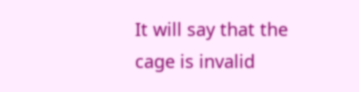It will say that the cage is invalid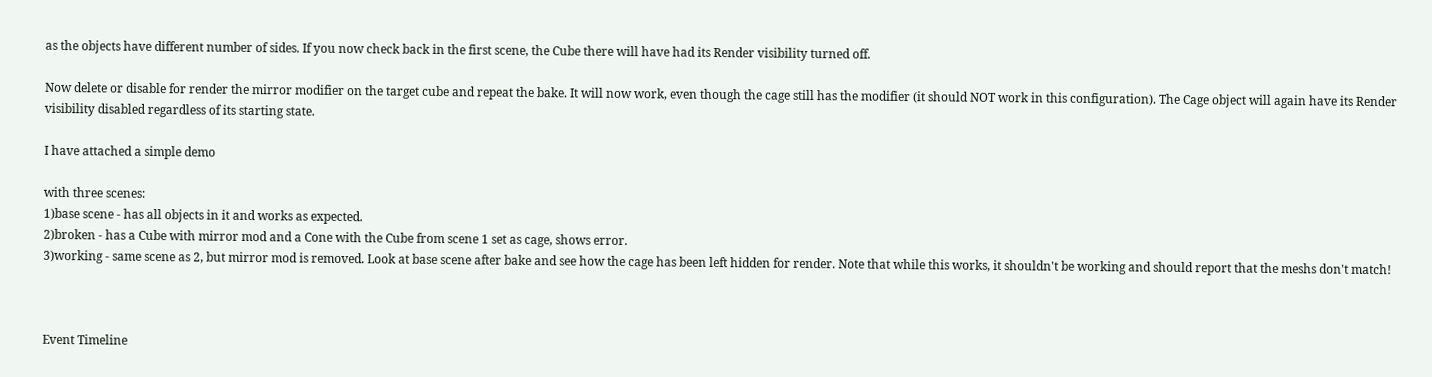as the objects have different number of sides. If you now check back in the first scene, the Cube there will have had its Render visibility turned off.

Now delete or disable for render the mirror modifier on the target cube and repeat the bake. It will now work, even though the cage still has the modifier (it should NOT work in this configuration). The Cage object will again have its Render visibility disabled regardless of its starting state.

I have attached a simple demo

with three scenes:
1)base scene - has all objects in it and works as expected.
2)broken - has a Cube with mirror mod and a Cone with the Cube from scene 1 set as cage, shows error.
3)working - same scene as 2, but mirror mod is removed. Look at base scene after bake and see how the cage has been left hidden for render. Note that while this works, it shouldn't be working and should report that the meshs don't match!



Event Timeline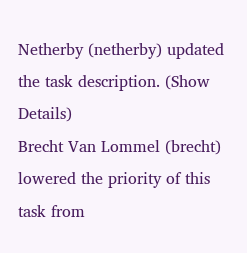Netherby (netherby) updated the task description. (Show Details)
Brecht Van Lommel (brecht) lowered the priority of this task from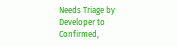Needs Triage by Developer to Confirmed,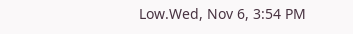Low.Wed, Nov 6, 3:54 PM